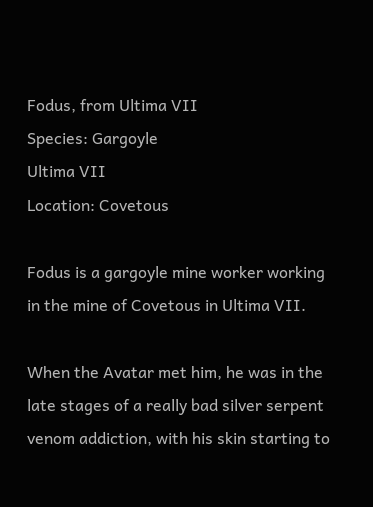Fodus, from Ultima VII
Species: Gargoyle
Ultima VII
Location: Covetous

Fodus is a gargoyle mine worker working in the mine of Covetous in Ultima VII.

When the Avatar met him, he was in the late stages of a really bad silver serpent venom addiction, with his skin starting to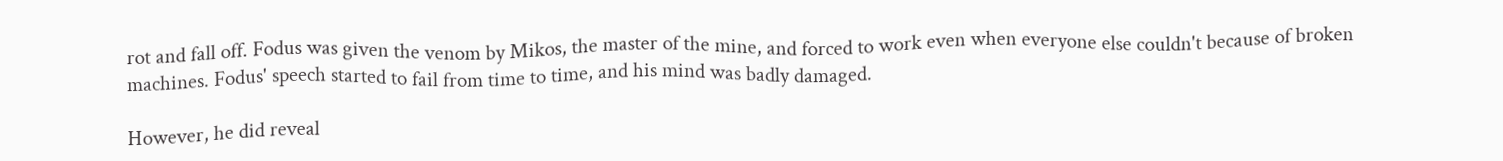rot and fall off. Fodus was given the venom by Mikos, the master of the mine, and forced to work even when everyone else couldn't because of broken machines. Fodus' speech started to fail from time to time, and his mind was badly damaged.

However, he did reveal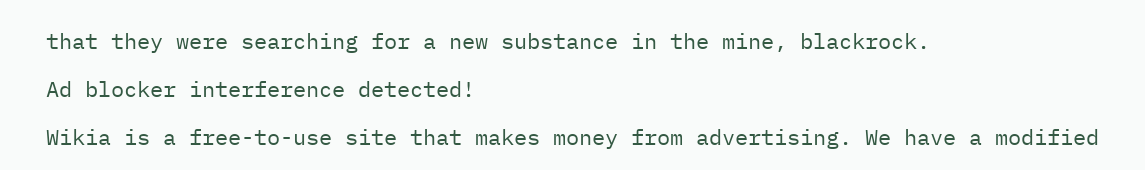that they were searching for a new substance in the mine, blackrock.

Ad blocker interference detected!

Wikia is a free-to-use site that makes money from advertising. We have a modified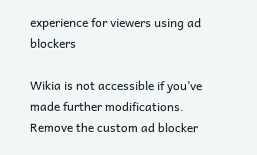experience for viewers using ad blockers

Wikia is not accessible if you’ve made further modifications. Remove the custom ad blocker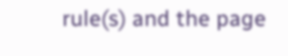rule(s) and the page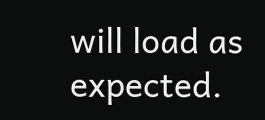will load as expected.